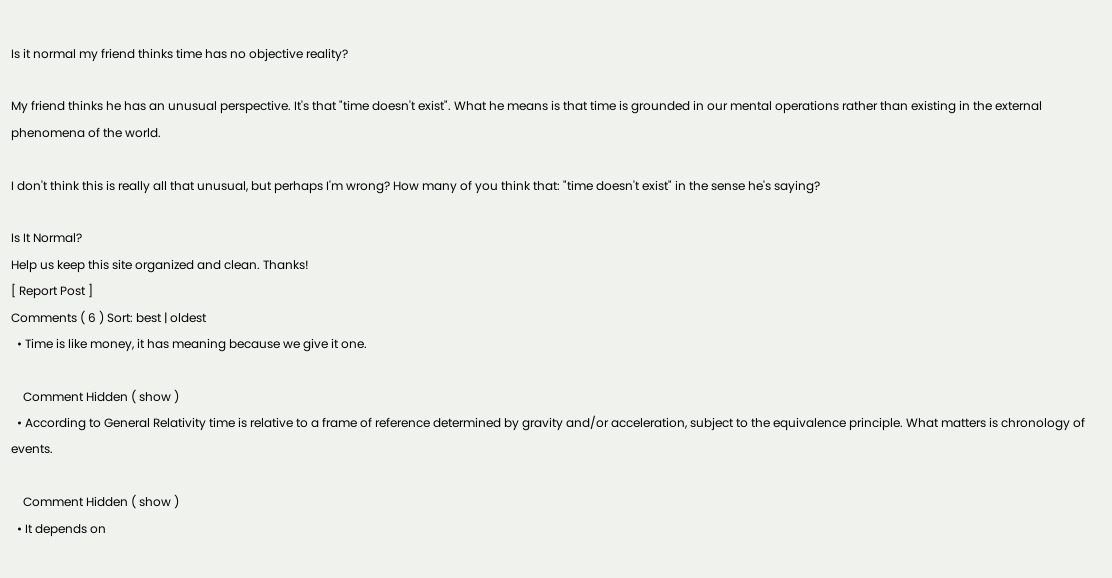Is it normal my friend thinks time has no objective reality?

My friend thinks he has an unusual perspective. It's that "time doesn't exist". What he means is that time is grounded in our mental operations rather than existing in the external phenomena of the world.

I don't think this is really all that unusual, but perhaps I'm wrong? How many of you think that: "time doesn't exist" in the sense he's saying?

Is It Normal?
Help us keep this site organized and clean. Thanks!
[ Report Post ]
Comments ( 6 ) Sort: best | oldest
  • Time is like money, it has meaning because we give it one.

    Comment Hidden ( show )
  • According to General Relativity time is relative to a frame of reference determined by gravity and/or acceleration, subject to the equivalence principle. What matters is chronology of events.

    Comment Hidden ( show )
  • It depends on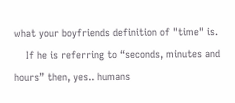what your boyfriends definition of "time" is.
    If he is referring to “seconds, minutes and hours” then, yes.. humans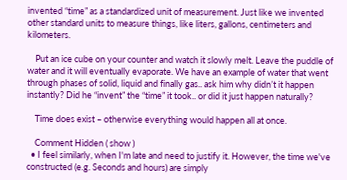invented “time” as a standardized unit of measurement. Just like we invented other standard units to measure things, like liters, gallons, centimeters and kilometers.

    Put an ice cube on your counter and watch it slowly melt. Leave the puddle of water and it will eventually evaporate. We have an example of water that went through phases of solid, liquid and finally gas.. ask him why didn’t it happen instantly? Did he “invent” the “time” it took.. or did it just happen naturally?

    Time does exist – otherwise everything would happen all at once.

    Comment Hidden ( show )
  • I feel similarly, when I'm late and need to justify it. However, the time we've constructed (e.g. Seconds and hours) are simply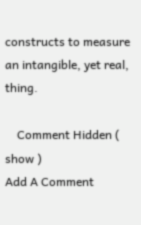constructs to measure an intangible, yet real, thing.

    Comment Hidden ( show )
Add A Comment